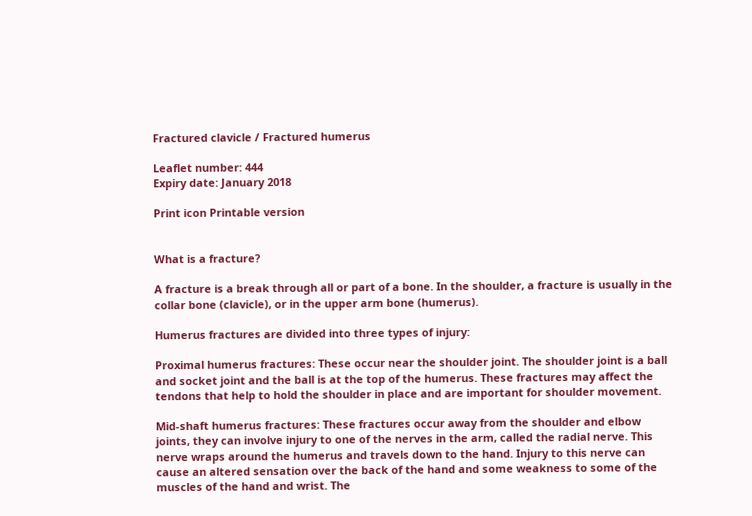Fractured clavicle / Fractured humerus

Leaflet number: 444
Expiry date: January 2018

Print icon Printable version


What is a fracture?

A fracture is a break through all or part of a bone. In the shoulder, a fracture is usually in the collar bone (clavicle), or in the upper arm bone (humerus).

Humerus fractures are divided into three types of injury:

Proximal humerus fractures: These occur near the shoulder joint. The shoulder joint is a ball and socket joint and the ball is at the top of the humerus. These fractures may affect the tendons that help to hold the shoulder in place and are important for shoulder movement.

Mid-shaft humerus fractures: These fractures occur away from the shoulder and elbow joints, they can involve injury to one of the nerves in the arm, called the radial nerve. This nerve wraps around the humerus and travels down to the hand. Injury to this nerve can cause an altered sensation over the back of the hand and some weakness to some of the muscles of the hand and wrist. The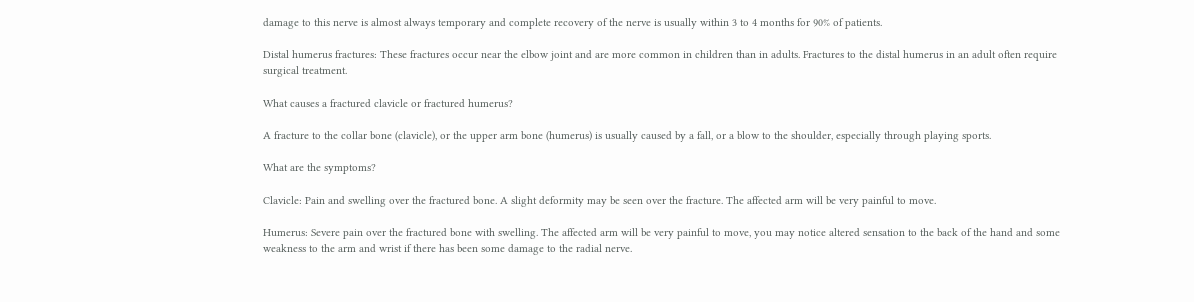damage to this nerve is almost always temporary and complete recovery of the nerve is usually within 3 to 4 months for 90% of patients.

Distal humerus fractures: These fractures occur near the elbow joint and are more common in children than in adults. Fractures to the distal humerus in an adult often require surgical treatment.

What causes a fractured clavicle or fractured humerus?

A fracture to the collar bone (clavicle), or the upper arm bone (humerus) is usually caused by a fall, or a blow to the shoulder, especially through playing sports.

What are the symptoms?

Clavicle: Pain and swelling over the fractured bone. A slight deformity may be seen over the fracture. The affected arm will be very painful to move.

Humerus: Severe pain over the fractured bone with swelling. The affected arm will be very painful to move, you may notice altered sensation to the back of the hand and some weakness to the arm and wrist if there has been some damage to the radial nerve.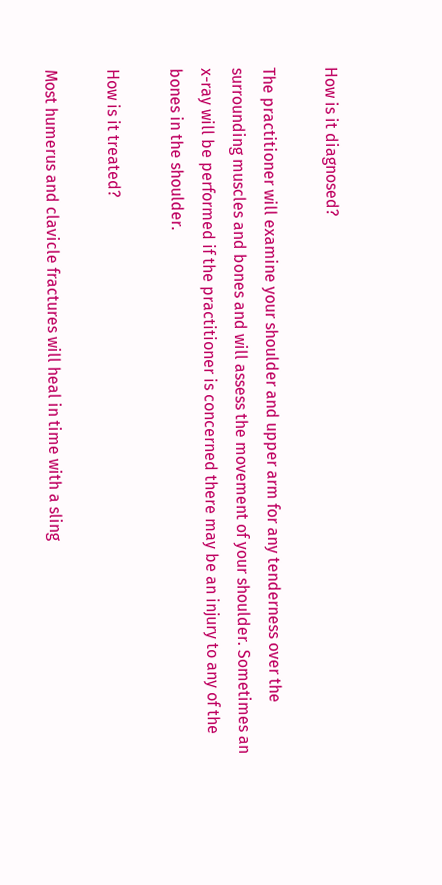How is it diagnosed?

The practitioner will examine your shoulder and upper arm for any tenderness over the surrounding muscles and bones and will assess the movement of your shoulder. Sometimes an x-ray will be performed if the practitioner is concerned there may be an injury to any of the bones in the shoulder.

How is it treated?

Most humerus and clavicle fractures will heal in time with a sling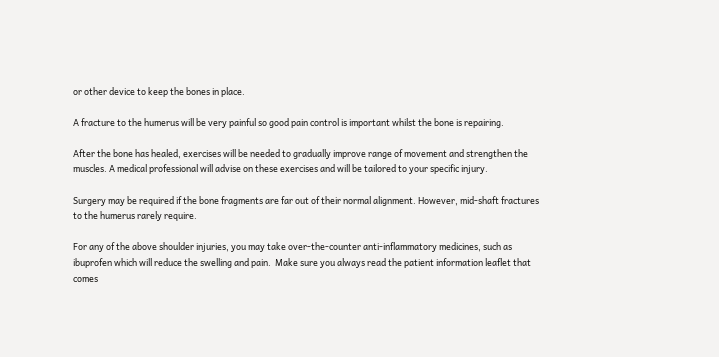or other device to keep the bones in place.

A fracture to the humerus will be very painful so good pain control is important whilst the bone is repairing.

After the bone has healed, exercises will be needed to gradually improve range of movement and strengthen the muscles. A medical professional will advise on these exercises and will be tailored to your specific injury.

Surgery may be required if the bone fragments are far out of their normal alignment. However, mid-shaft fractures to the humerus rarely require.

For any of the above shoulder injuries, you may take over-the-counter anti-inflammatory medicines, such as ibuprofen which will reduce the swelling and pain.  Make sure you always read the patient information leaflet that comes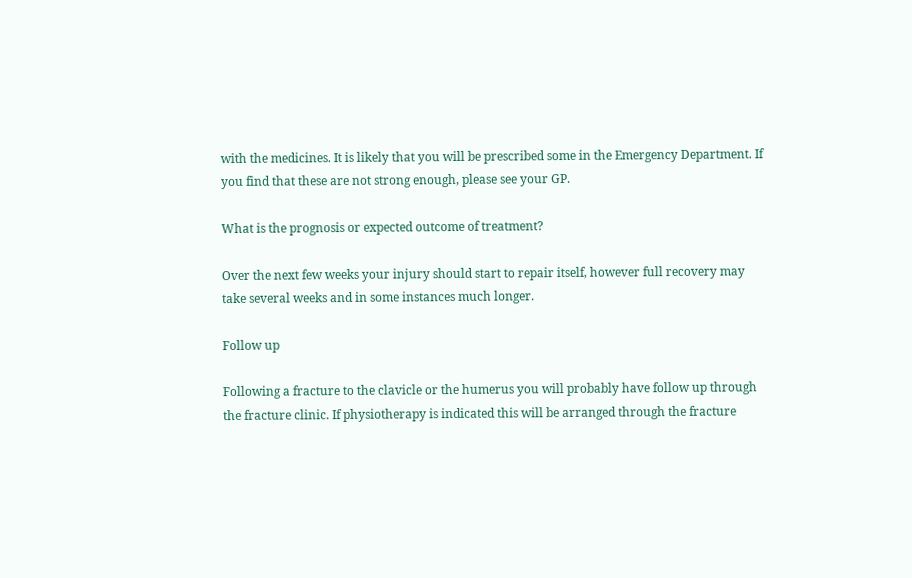with the medicines. It is likely that you will be prescribed some in the Emergency Department. If you find that these are not strong enough, please see your GP.

What is the prognosis or expected outcome of treatment?

Over the next few weeks your injury should start to repair itself, however full recovery may take several weeks and in some instances much longer.

Follow up

Following a fracture to the clavicle or the humerus you will probably have follow up through the fracture clinic. If physiotherapy is indicated this will be arranged through the fracture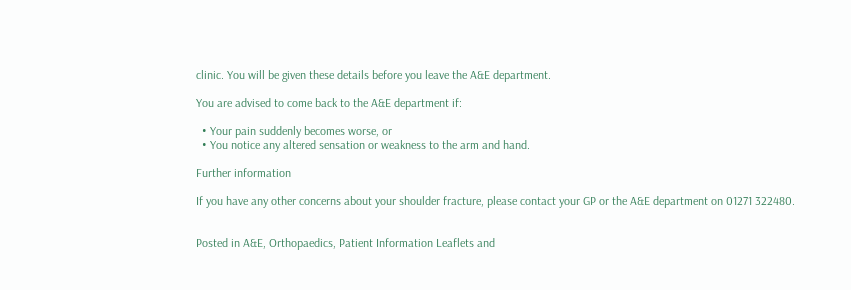clinic. You will be given these details before you leave the A&E department.

You are advised to come back to the A&E department if:

  • Your pain suddenly becomes worse, or
  • You notice any altered sensation or weakness to the arm and hand.

Further information

If you have any other concerns about your shoulder fracture, please contact your GP or the A&E department on 01271 322480.


Posted in A&E, Orthopaedics, Patient Information Leaflets and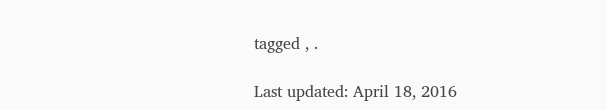tagged , .

Last updated: April 18, 2016